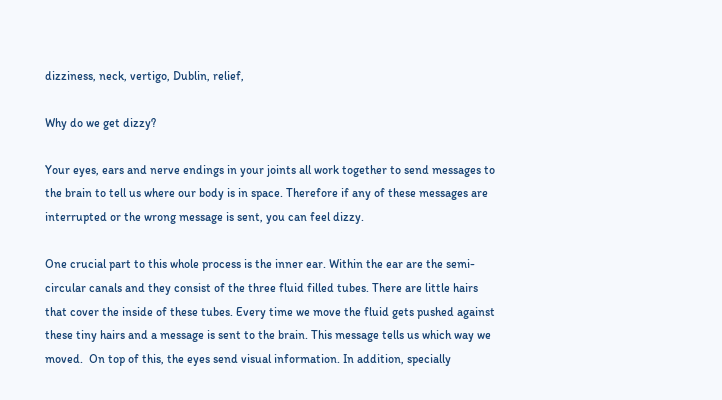dizziness, neck, vertigo, Dublin, relief,

Why do we get dizzy?

Your eyes, ears and nerve endings in your joints all work together to send messages to the brain to tell us where our body is in space. Therefore if any of these messages are interrupted or the wrong message is sent, you can feel dizzy.

One crucial part to this whole process is the inner ear. Within the ear are the semi-circular canals and they consist of the three fluid filled tubes. There are little hairs that cover the inside of these tubes. Every time we move the fluid gets pushed against these tiny hairs and a message is sent to the brain. This message tells us which way we moved.  On top of this, the eyes send visual information. In addition, specially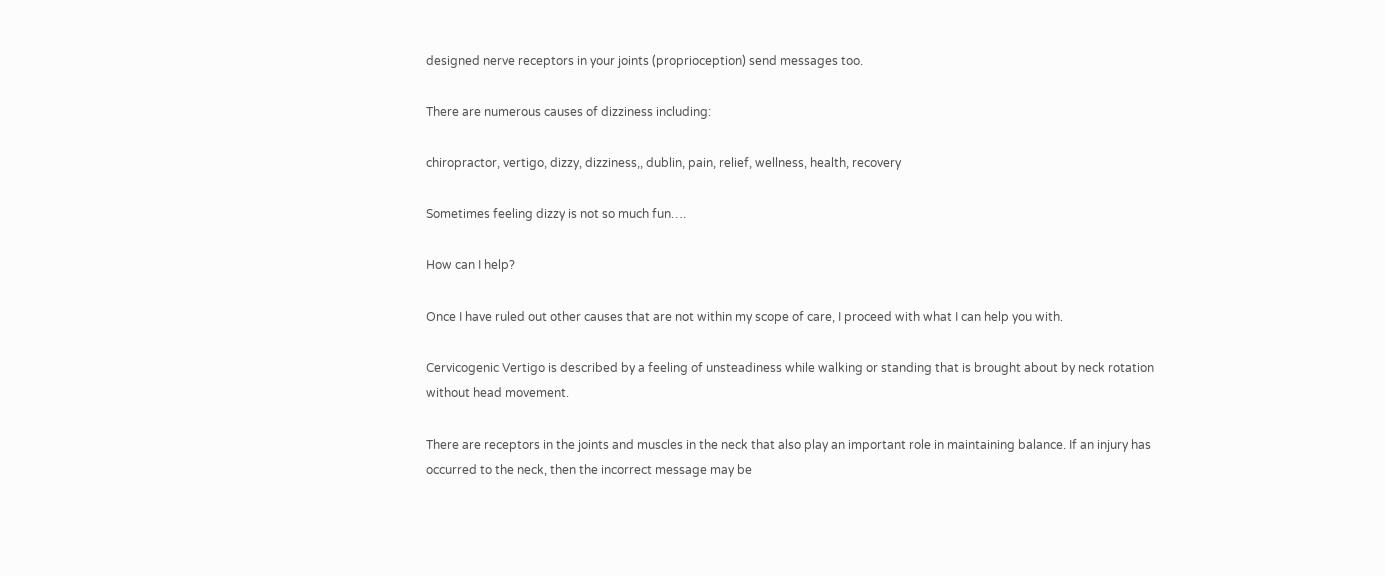designed nerve receptors in your joints (proprioception) send messages too.

There are numerous causes of dizziness including:

chiropractor, vertigo, dizzy, dizziness,, dublin, pain, relief, wellness, health, recovery

Sometimes feeling dizzy is not so much fun….

How can I help?

Once I have ruled out other causes that are not within my scope of care, I proceed with what I can help you with.

Cervicogenic Vertigo is described by a feeling of unsteadiness while walking or standing that is brought about by neck rotation without head movement.

There are receptors in the joints and muscles in the neck that also play an important role in maintaining balance. If an injury has occurred to the neck, then the incorrect message may be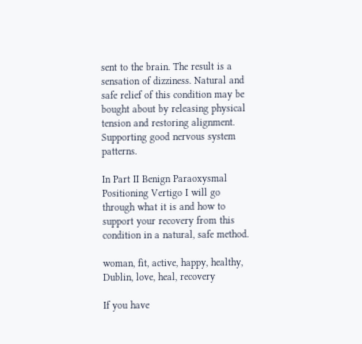sent to the brain. The result is a sensation of dizziness. Natural and safe relief of this condition may be bought about by releasing physical tension and restoring alignment. Supporting good nervous system patterns.

In Part II Benign Paraoxysmal Positioning Vertigo I will go through what it is and how to support your recovery from this condition in a natural, safe method.

woman, fit, active, happy, healthy, Dublin, love, heal, recovery

If you have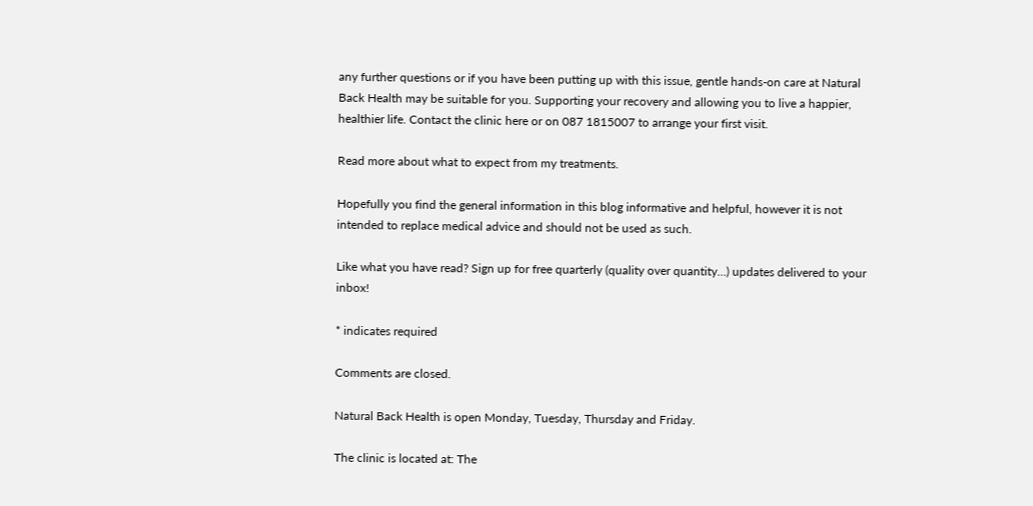any further questions or if you have been putting up with this issue, gentle hands-on care at Natural Back Health may be suitable for you. Supporting your recovery and allowing you to live a happier, healthier life. Contact the clinic here or on 087 1815007 to arrange your first visit.

Read more about what to expect from my treatments.

Hopefully you find the general information in this blog informative and helpful, however it is not intended to replace medical advice and should not be used as such.

Like what you have read? Sign up for free quarterly (quality over quantity…) updates delivered to your inbox!

* indicates required

Comments are closed.

Natural Back Health is open Monday, Tuesday, Thursday and Friday.

The clinic is located at: The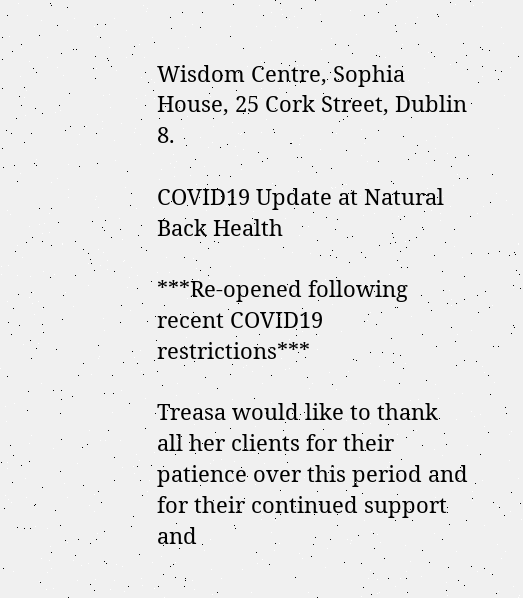Wisdom Centre, Sophia House, 25 Cork Street, Dublin 8.

COVID19 Update at Natural Back Health

***Re-opened following recent COVID19 restrictions***

Treasa would like to thank all her clients for their patience over this period and for their continued support and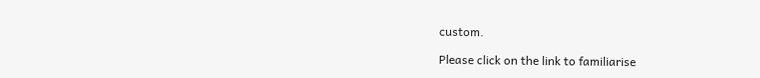custom.

Please click on the link to familiarise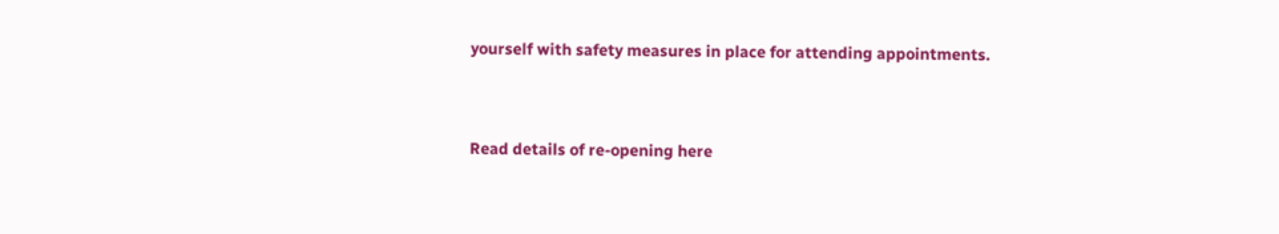yourself with safety measures in place for attending appointments.


Read details of re-opening here